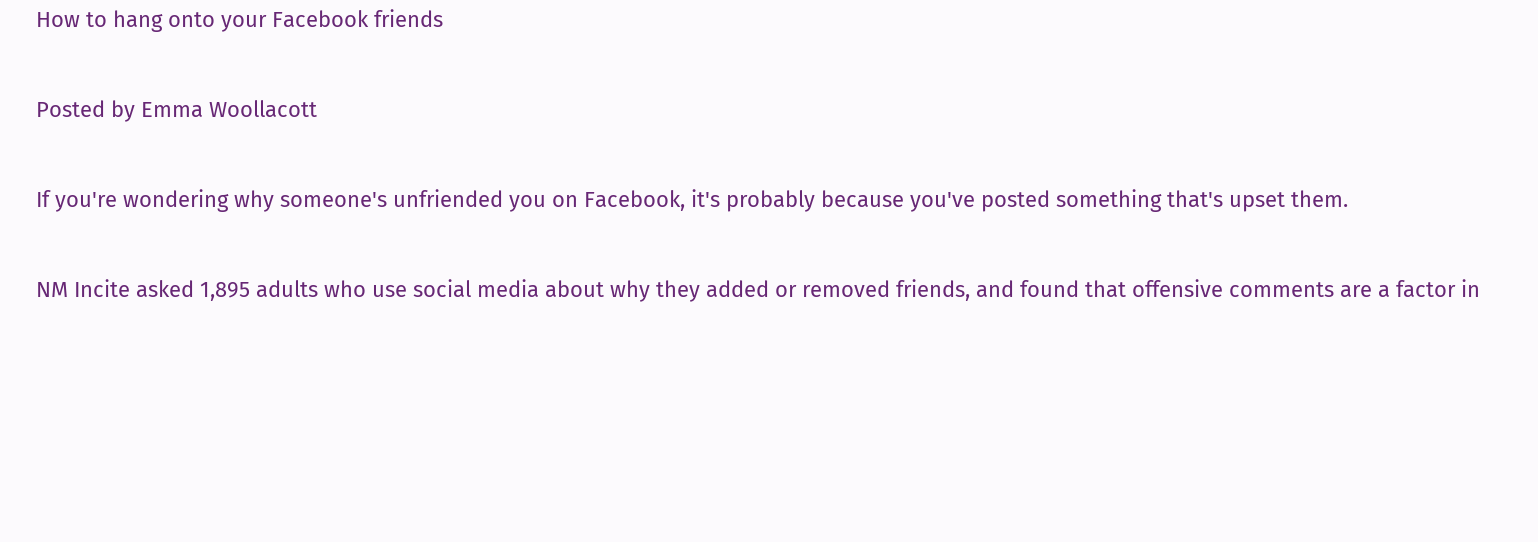How to hang onto your Facebook friends

Posted by Emma Woollacott

If you're wondering why someone's unfriended you on Facebook, it's probably because you've posted something that's upset them.

NM Incite asked 1,895 adults who use social media about why they added or removed friends, and found that offensive comments are a factor in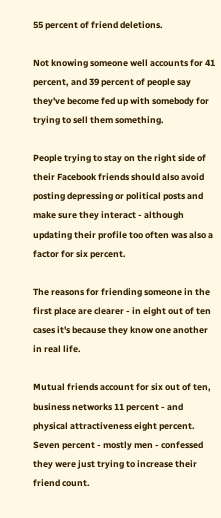55 percent of friend deletions.

Not knowing someone well accounts for 41 percent, and 39 percent of people say they've become fed up with somebody for trying to sell them something.

People trying to stay on the right side of their Facebook friends should also avoid posting depressing or political posts and make sure they interact - although updating their profile too often was also a factor for six percent.

The reasons for friending someone in the first place are clearer - in eight out of ten cases it's because they know one another in real life.

Mutual friends account for six out of ten, business networks 11 percent - and physical attractiveness eight percent. Seven percent - mostly men - confessed they were just trying to increase their friend count.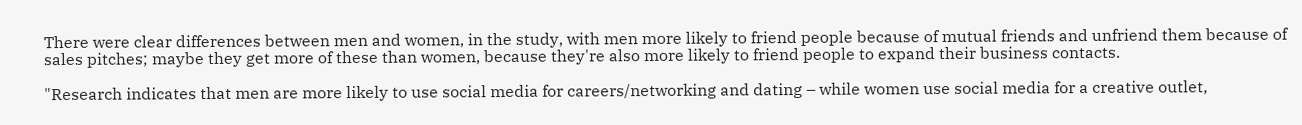There were clear differences between men and women, in the study, with men more likely to friend people because of mutual friends and unfriend them because of sales pitches; maybe they get more of these than women, because they're also more likely to friend people to expand their business contacts.

"Research indicates that men are more likely to use social media for careers/networking and dating – while women use social media for a creative outlet,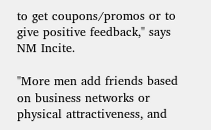to get coupons/promos or to give positive feedback," says NM Incite.

"More men add friends based on business networks or physical attractiveness, and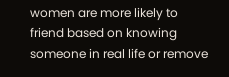women are more likely to friend based on knowing someone in real life or remove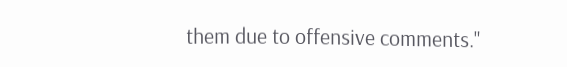them due to offensive comments."